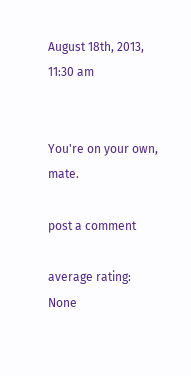August 18th, 2013, 11:30 am


You're on your own, mate.

post a comment

average rating: None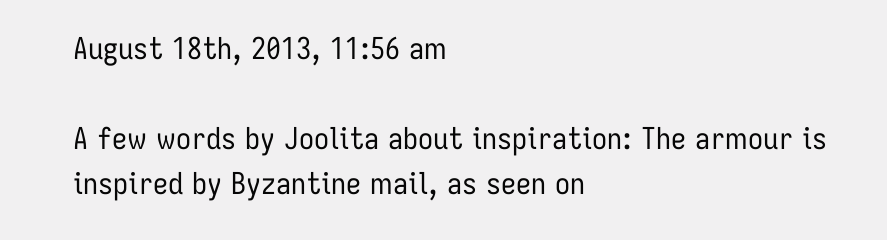August 18th, 2013, 11:56 am

A few words by Joolita about inspiration: The armour is inspired by Byzantine mail, as seen on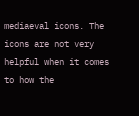mediaeval icons. The icons are not very helpful when it comes to how the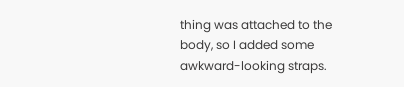thing was attached to the body, so I added some awkward-looking straps.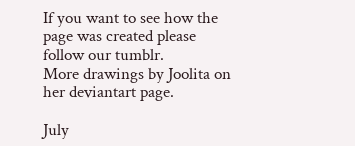If you want to see how the page was created please follow our tumblr.
More drawings by Joolita on her deviantart page.

July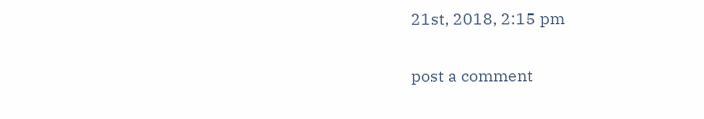21st, 2018, 2:15 pm

post a comment